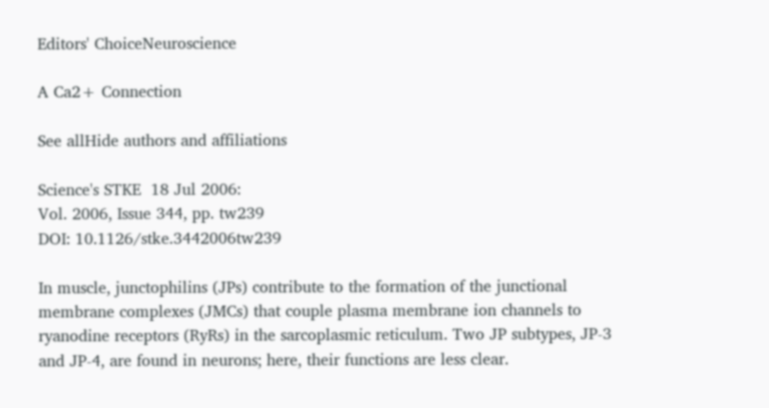Editors' ChoiceNeuroscience

A Ca2+ Connection

See allHide authors and affiliations

Science's STKE  18 Jul 2006:
Vol. 2006, Issue 344, pp. tw239
DOI: 10.1126/stke.3442006tw239

In muscle, junctophilins (JPs) contribute to the formation of the junctional membrane complexes (JMCs) that couple plasma membrane ion channels to ryanodine receptors (RyRs) in the sarcoplasmic reticulum. Two JP subtypes, JP-3 and JP-4, are found in neurons; here, their functions are less clear.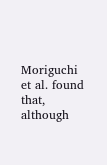Moriguchi et al. found that, although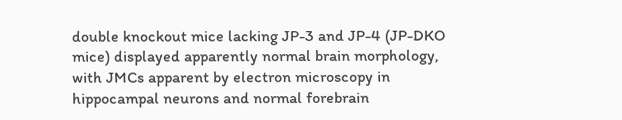double knockout mice lacking JP-3 and JP-4 (JP-DKO mice) displayed apparently normal brain morphology, with JMCs apparent by electron microscopy in hippocampal neurons and normal forebrain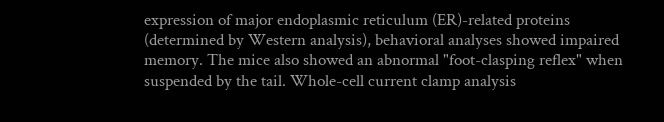expression of major endoplasmic reticulum (ER)-related proteins (determined by Western analysis), behavioral analyses showed impaired memory. The mice also showed an abnormal "foot-clasping reflex" when suspended by the tail. Whole-cell current clamp analysis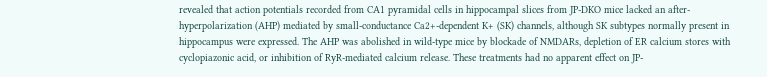revealed that action potentials recorded from CA1 pyramidal cells in hippocampal slices from JP-DKO mice lacked an after-hyperpolarization (AHP) mediated by small-conductance Ca2+-dependent K+ (SK) channels, although SK subtypes normally present in hippocampus were expressed. The AHP was abolished in wild-type mice by blockade of NMDARs, depletion of ER calcium stores with cyclopiazonic acid, or inhibition of RyR-mediated calcium release. These treatments had no apparent effect on JP-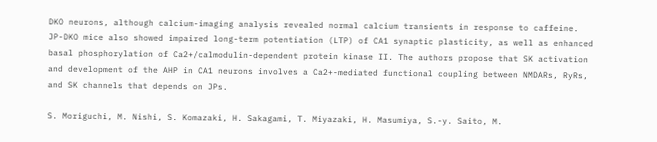DKO neurons, although calcium-imaging analysis revealed normal calcium transients in response to caffeine. JP-DKO mice also showed impaired long-term potentiation (LTP) of CA1 synaptic plasticity, as well as enhanced basal phosphorylation of Ca2+/calmodulin-dependent protein kinase II. The authors propose that SK activation and development of the AHP in CA1 neurons involves a Ca2+-mediated functional coupling between NMDARs, RyRs, and SK channels that depends on JPs.

S. Moriguchi, M. Nishi, S. Komazaki, H. Sakagami, T. Miyazaki, H. Masumiya, S.-y. Saito, M.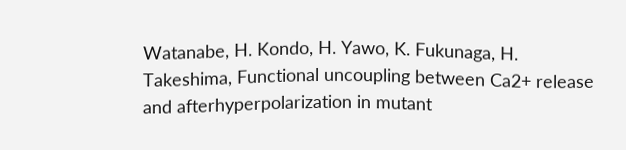Watanabe, H. Kondo, H. Yawo, K. Fukunaga, H. Takeshima, Functional uncoupling between Ca2+ release and afterhyperpolarization in mutant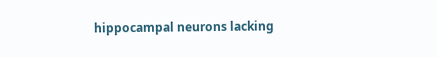hippocampal neurons lacking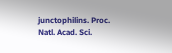junctophilins. Proc. Natl. Acad. Sci.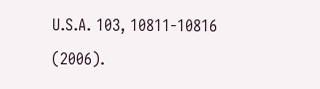U.S.A. 103, 10811-10816 (2006).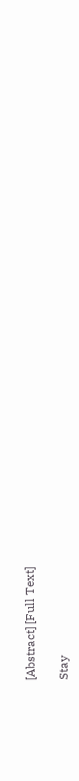[Abstract] [Full Text]

Stay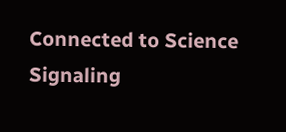Connected to Science Signaling